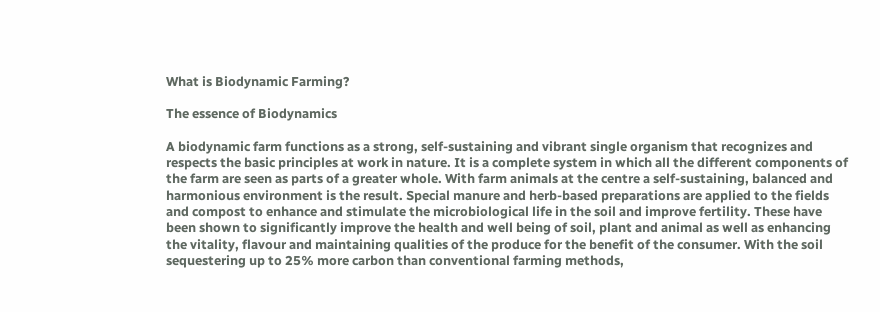What is Biodynamic Farming?

The essence of Biodynamics

A biodynamic farm functions as a strong, self-sustaining and vibrant single organism that recognizes and respects the basic principles at work in nature. It is a complete system in which all the different components of the farm are seen as parts of a greater whole. With farm animals at the centre a self-sustaining, balanced and harmonious environment is the result. Special manure and herb-based preparations are applied to the fields and compost to enhance and stimulate the microbiological life in the soil and improve fertility. These have been shown to significantly improve the health and well being of soil, plant and animal as well as enhancing the vitality, flavour and maintaining qualities of the produce for the benefit of the consumer. With the soil sequestering up to 25% more carbon than conventional farming methods,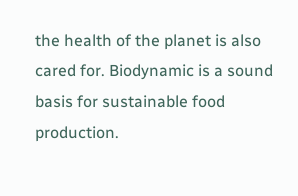the health of the planet is also cared for. Biodynamic is a sound basis for sustainable food production.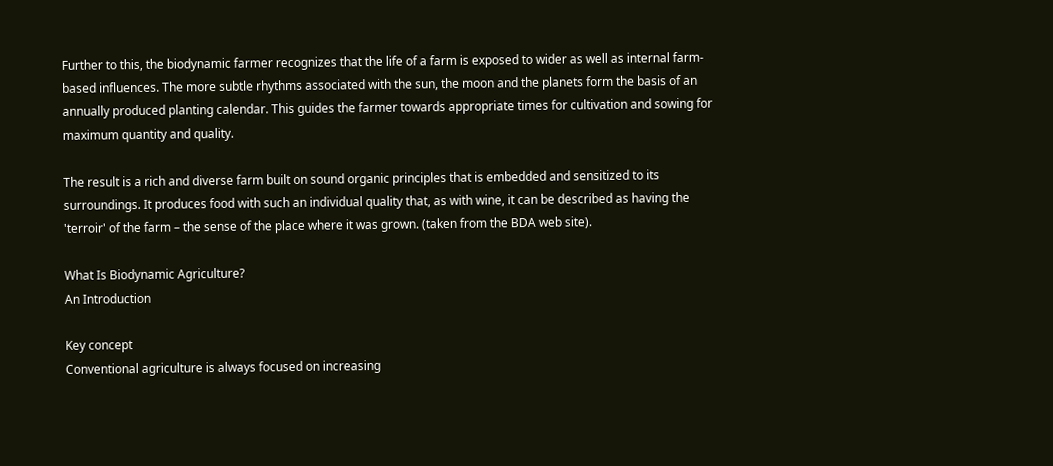Further to this, the biodynamic farmer recognizes that the life of a farm is exposed to wider as well as internal farm-based influences. The more subtle rhythms associated with the sun, the moon and the planets form the basis of an annually produced planting calendar. This guides the farmer towards appropriate times for cultivation and sowing for maximum quantity and quality.

The result is a rich and diverse farm built on sound organic principles that is embedded and sensitized to its surroundings. It produces food with such an individual quality that, as with wine, it can be described as having the 'terroir' of the farm – the sense of the place where it was grown. (taken from the BDA web site).

What Is Biodynamic Agriculture?
An Introduction

Key concept
Conventional agriculture is always focused on increasing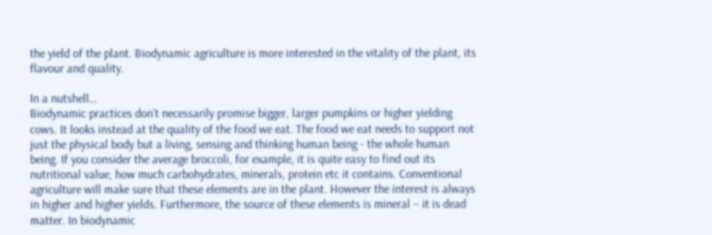the yield of the plant. Biodynamic agriculture is more interested in the vitality of the plant, its flavour and quality.

In a nutshell…
Biodynamic practices don’t necessarily promise bigger, larger pumpkins or higher yielding cows. It looks instead at the quality of the food we eat. The food we eat needs to support not just the physical body but a living, sensing and thinking human being - the whole human being. If you consider the average broccoli, for example, it is quite easy to find out its nutritional value, how much carbohydrates, minerals, protein etc it contains. Conventional agriculture will make sure that these elements are in the plant. However the interest is always in higher and higher yields. Furthermore, the source of these elements is mineral – it is dead matter. In biodynamic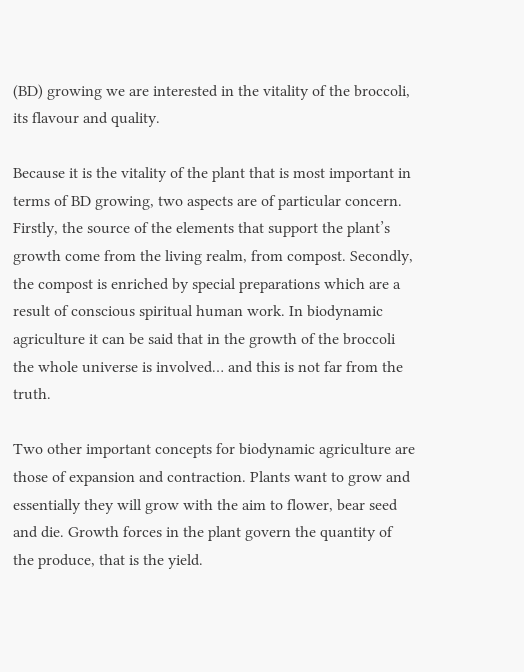(BD) growing we are interested in the vitality of the broccoli, its flavour and quality.

Because it is the vitality of the plant that is most important in terms of BD growing, two aspects are of particular concern. Firstly, the source of the elements that support the plant’s growth come from the living realm, from compost. Secondly, the compost is enriched by special preparations which are a result of conscious spiritual human work. In biodynamic agriculture it can be said that in the growth of the broccoli the whole universe is involved… and this is not far from the truth.

Two other important concepts for biodynamic agriculture are those of expansion and contraction. Plants want to grow and essentially they will grow with the aim to flower, bear seed and die. Growth forces in the plant govern the quantity of the produce, that is the yield.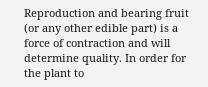Reproduction and bearing fruit (or any other edible part) is a force of contraction and will determine quality. In order for the plant to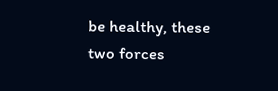be healthy, these two forces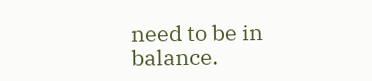need to be in balance.